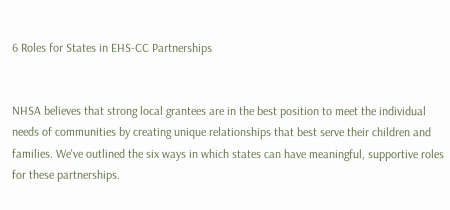6 Roles for States in EHS-CC Partnerships


NHSA believes that strong local grantees are in the best position to meet the individual needs of communities by creating unique relationships that best serve their children and families. We've outlined the six ways in which states can have meaningful, supportive roles for these partnerships.